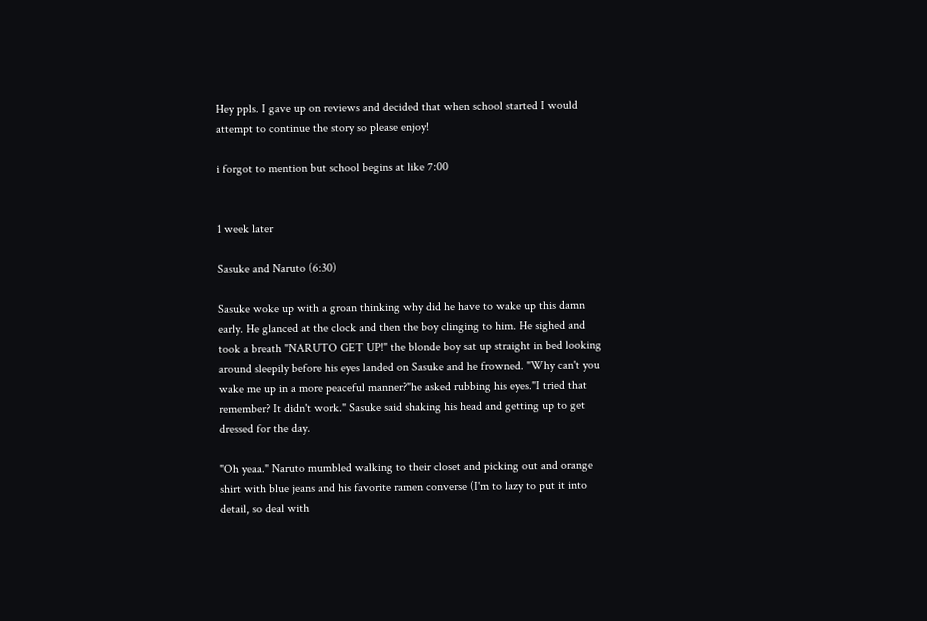Hey ppls. I gave up on reviews and decided that when school started I would attempt to continue the story so please enjoy!

i forgot to mention but school begins at like 7:00


1 week later

Sasuke and Naruto (6:30)

Sasuke woke up with a groan thinking why did he have to wake up this damn early. He glanced at the clock and then the boy clinging to him. He sighed and took a breath "NARUTO GET UP!" the blonde boy sat up straight in bed looking around sleepily before his eyes landed on Sasuke and he frowned. "Why can't you wake me up in a more peaceful manner?"he asked rubbing his eyes."I tried that remember? It didn't work." Sasuke said shaking his head and getting up to get dressed for the day.

"Oh yeaa." Naruto mumbled walking to their closet and picking out and orange shirt with blue jeans and his favorite ramen converse (I'm to lazy to put it into detail, so deal with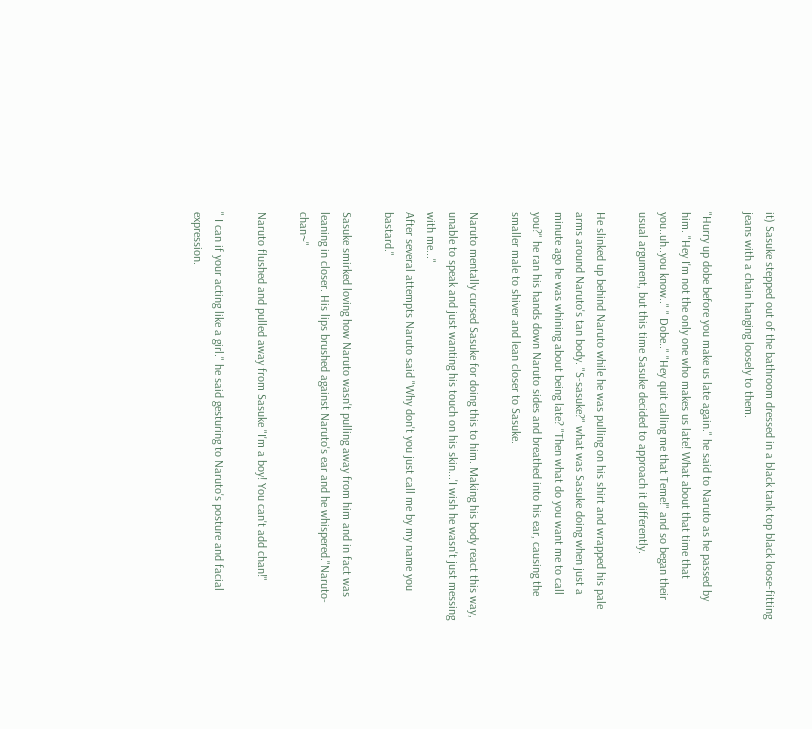it) Sasuke stepped out of the bathroom dressed in a black tank top black loose-fitting jeans with a chain hanging loosely to them.

"Hurry up dobe before you make us late again." he said to Naruto as he passed by him. "Hey I'm not the only one who makes us late! What about that time that you..uh..you know.." " Dobe.." "Hey quit calling me that Teme!" and so began their usual argument, but this time Sasuke decided to approach it differently.

He slinked up behind Naruto while he was pulling on his shirt and wrapped his pale arms around Naruto's tan body. "S-sasuke?" what was Sasuke doing when just a minute ago he was whining about being late? "Then what do you want me to call you?" he ran his hands down Naruto sides and breathed into his ear, causing the smaller male to shiver and lean closer to Sasuke.

Naruto mentally cursed Sasuke for doing this to him. Making his body react this way, unable to speak and just wanting his touch on his skin...'I wish he wasn't just messing with me..."
After several attempts Naruto said "Why don't you just call me by my name you bastard."

Sasuke smirked loving how Naruto wasn't pulling away from him and in fact was leaning in closer. His lips brushed against Naruto's ear and he whispered."Naruto-chan~"

Naruto flushed and pulled away from Sasuke "I'm a boy! You can't add chan!"

" I can if your acting like a girl." he said gesturing to Naruto's posture and facial expression.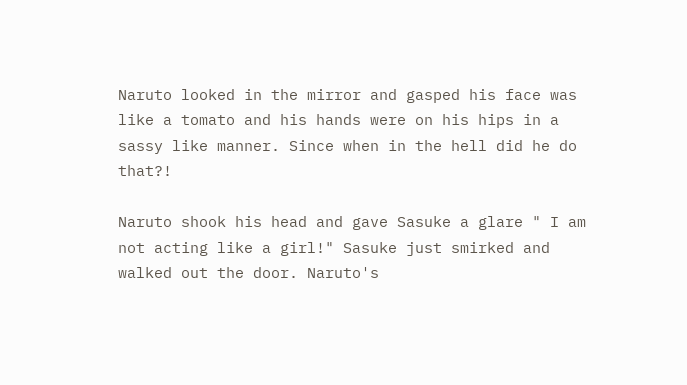Naruto looked in the mirror and gasped his face was like a tomato and his hands were on his hips in a sassy like manner. Since when in the hell did he do that?!

Naruto shook his head and gave Sasuke a glare " I am not acting like a girl!" Sasuke just smirked and walked out the door. Naruto's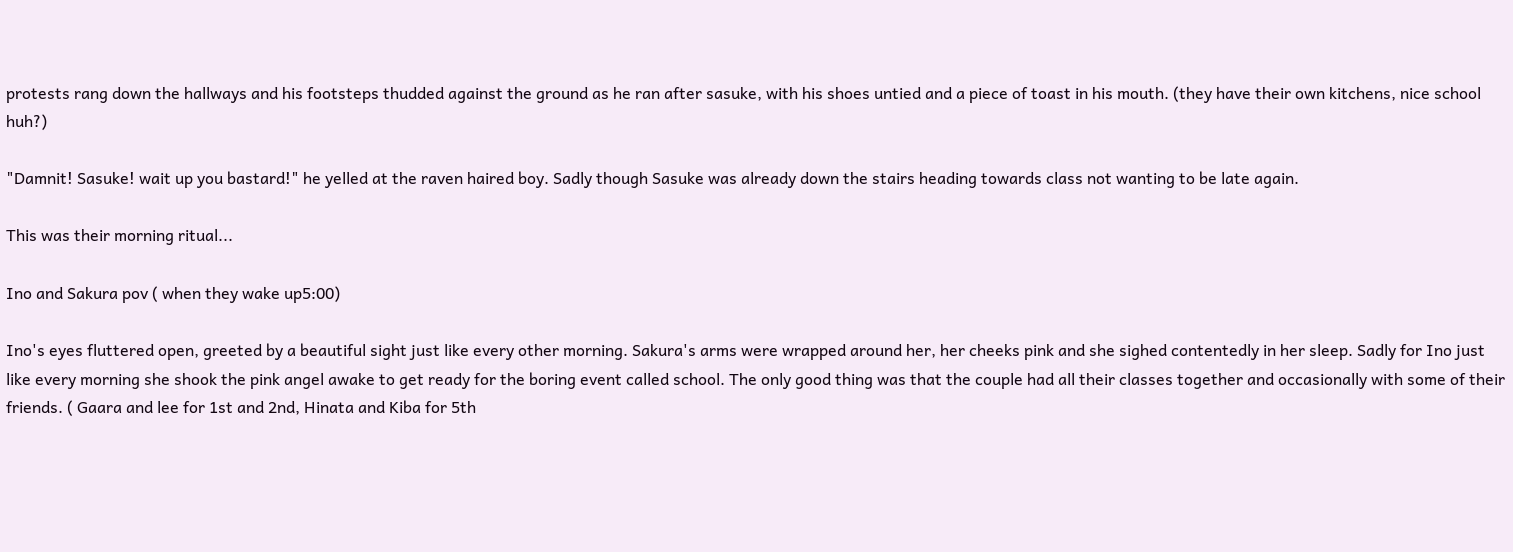protests rang down the hallways and his footsteps thudded against the ground as he ran after sasuke, with his shoes untied and a piece of toast in his mouth. (they have their own kitchens, nice school huh?)

"Damnit! Sasuke! wait up you bastard!" he yelled at the raven haired boy. Sadly though Sasuke was already down the stairs heading towards class not wanting to be late again.

This was their morning ritual...

Ino and Sakura pov ( when they wake up5:00)

Ino's eyes fluttered open, greeted by a beautiful sight just like every other morning. Sakura's arms were wrapped around her, her cheeks pink and she sighed contentedly in her sleep. Sadly for Ino just like every morning she shook the pink angel awake to get ready for the boring event called school. The only good thing was that the couple had all their classes together and occasionally with some of their friends. ( Gaara and lee for 1st and 2nd, Hinata and Kiba for 5th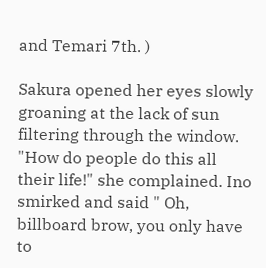and Temari 7th. )

Sakura opened her eyes slowly groaning at the lack of sun filtering through the window. "How do people do this all their life!" she complained. Ino smirked and said " Oh, billboard brow, you only have to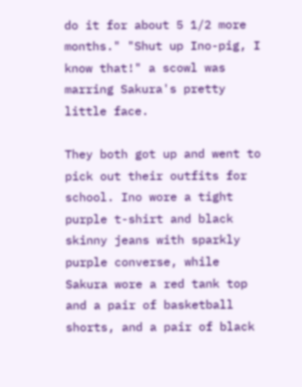do it for about 5 1/2 more months." "Shut up Ino-pig, I know that!" a scowl was marring Sakura's pretty little face.

They both got up and went to pick out their outfits for school. Ino wore a tight purple t-shirt and black skinny jeans with sparkly purple converse, while Sakura wore a red tank top and a pair of basketball shorts, and a pair of black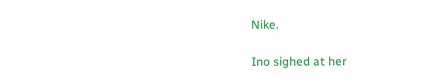Nike.

Ino sighed at her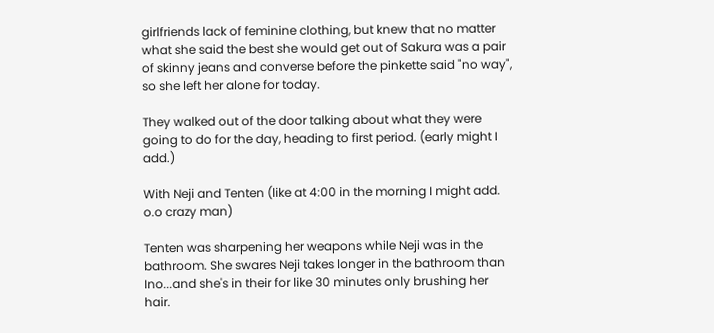girlfriends lack of feminine clothing, but knew that no matter what she said the best she would get out of Sakura was a pair of skinny jeans and converse before the pinkette said "no way", so she left her alone for today.

They walked out of the door talking about what they were going to do for the day, heading to first period. (early might I add.)

With Neji and Tenten (like at 4:00 in the morning I might add. o.o crazy man)

Tenten was sharpening her weapons while Neji was in the bathroom. She swares Neji takes longer in the bathroom than Ino...and she's in their for like 30 minutes only brushing her hair.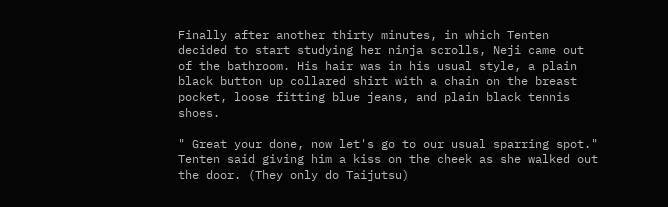Finally after another thirty minutes, in which Tenten decided to start studying her ninja scrolls, Neji came out of the bathroom. His hair was in his usual style, a plain black button up collared shirt with a chain on the breast pocket, loose fitting blue jeans, and plain black tennis shoes.

" Great your done, now let's go to our usual sparring spot." Tenten said giving him a kiss on the cheek as she walked out the door. (They only do Taijutsu)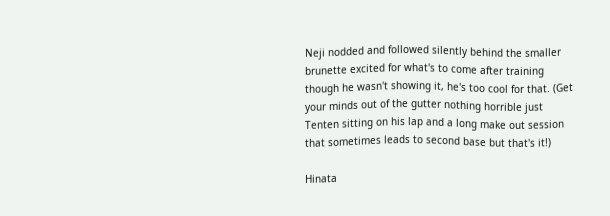Neji nodded and followed silently behind the smaller brunette excited for what's to come after training though he wasn't showing it, he's too cool for that. (Get your minds out of the gutter nothing horrible just Tenten sitting on his lap and a long make out session that sometimes leads to second base but that's it!)

Hinata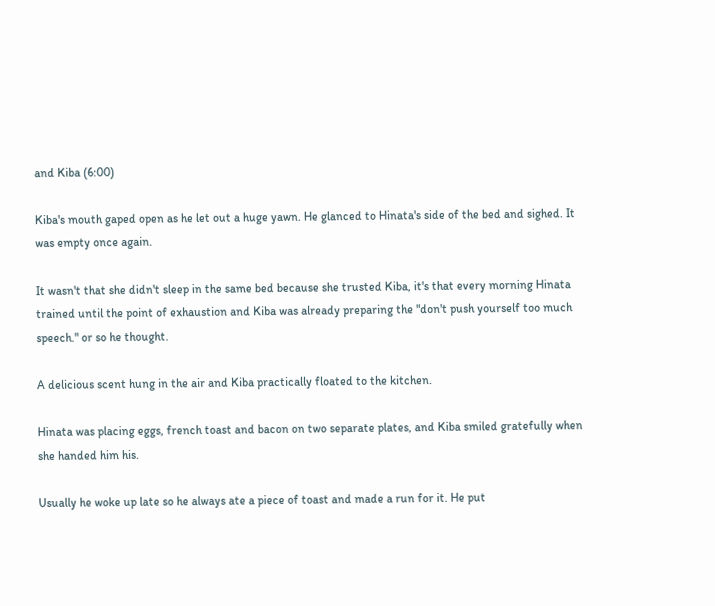and Kiba (6:00)

Kiba's mouth gaped open as he let out a huge yawn. He glanced to Hinata's side of the bed and sighed. It was empty once again.

It wasn't that she didn't sleep in the same bed because she trusted Kiba, it's that every morning Hinata trained until the point of exhaustion and Kiba was already preparing the "don't push yourself too much speech." or so he thought.

A delicious scent hung in the air and Kiba practically floated to the kitchen.

Hinata was placing eggs, french toast and bacon on two separate plates, and Kiba smiled gratefully when she handed him his.

Usually he woke up late so he always ate a piece of toast and made a run for it. He put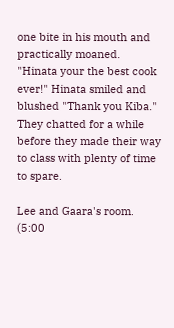one bite in his mouth and practically moaned. "Hinata your the best cook ever!" Hinata smiled and blushed "Thank you Kiba." They chatted for a while before they made their way to class with plenty of time to spare.

Lee and Gaara's room. (5:00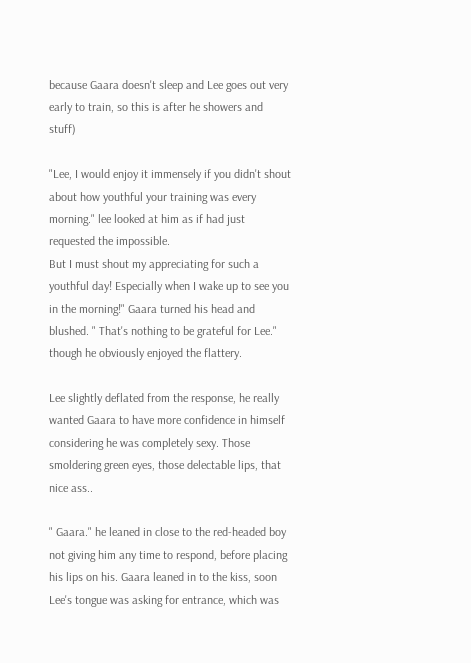because Gaara doesn't sleep and Lee goes out very early to train, so this is after he showers and stuff)

"Lee, I would enjoy it immensely if you didn't shout about how youthful your training was every morning." lee looked at him as if had just requested the impossible.
But I must shout my appreciating for such a youthful day! Especially when I wake up to see you in the morning!" Gaara turned his head and blushed. " That's nothing to be grateful for Lee." though he obviously enjoyed the flattery.

Lee slightly deflated from the response, he really wanted Gaara to have more confidence in himself considering he was completely sexy. Those smoldering green eyes, those delectable lips, that nice ass..

" Gaara." he leaned in close to the red-headed boy not giving him any time to respond, before placing his lips on his. Gaara leaned in to the kiss, soon Lee's tongue was asking for entrance, which was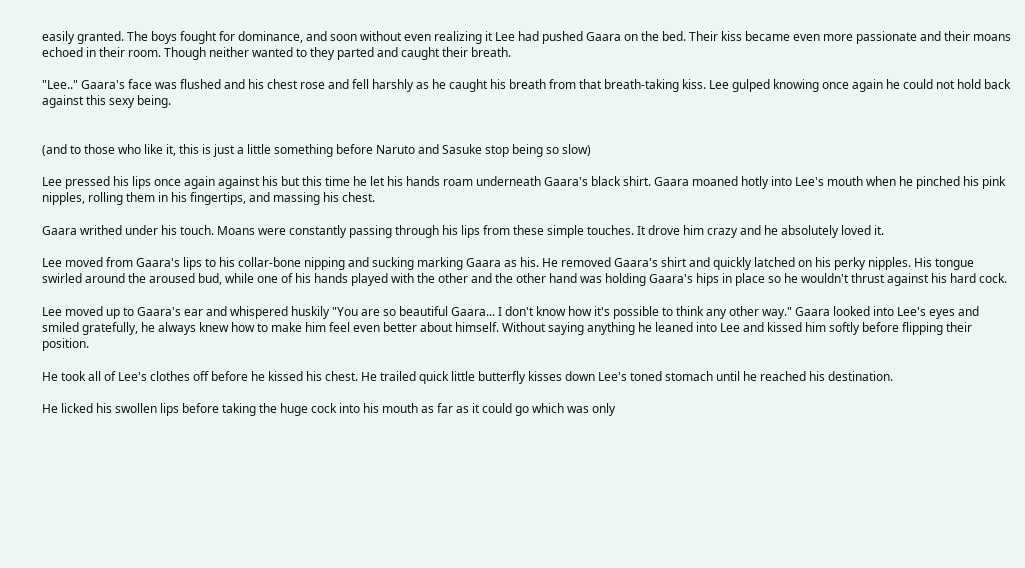easily granted. The boys fought for dominance, and soon without even realizing it Lee had pushed Gaara on the bed. Their kiss became even more passionate and their moans echoed in their room. Though neither wanted to they parted and caught their breath.

"Lee.." Gaara's face was flushed and his chest rose and fell harshly as he caught his breath from that breath-taking kiss. Lee gulped knowing once again he could not hold back against this sexy being.


(and to those who like it, this is just a little something before Naruto and Sasuke stop being so slow)

Lee pressed his lips once again against his but this time he let his hands roam underneath Gaara's black shirt. Gaara moaned hotly into Lee's mouth when he pinched his pink nipples, rolling them in his fingertips, and massing his chest.

Gaara writhed under his touch. Moans were constantly passing through his lips from these simple touches. It drove him crazy and he absolutely loved it.

Lee moved from Gaara's lips to his collar-bone nipping and sucking marking Gaara as his. He removed Gaara's shirt and quickly latched on his perky nipples. His tongue swirled around the aroused bud, while one of his hands played with the other and the other hand was holding Gaara's hips in place so he wouldn't thrust against his hard cock.

Lee moved up to Gaara's ear and whispered huskily "You are so beautiful Gaara... I don't know how it's possible to think any other way." Gaara looked into Lee's eyes and smiled gratefully, he always knew how to make him feel even better about himself. Without saying anything he leaned into Lee and kissed him softly before flipping their position.

He took all of Lee's clothes off before he kissed his chest. He trailed quick little butterfly kisses down Lee's toned stomach until he reached his destination.

He licked his swollen lips before taking the huge cock into his mouth as far as it could go which was only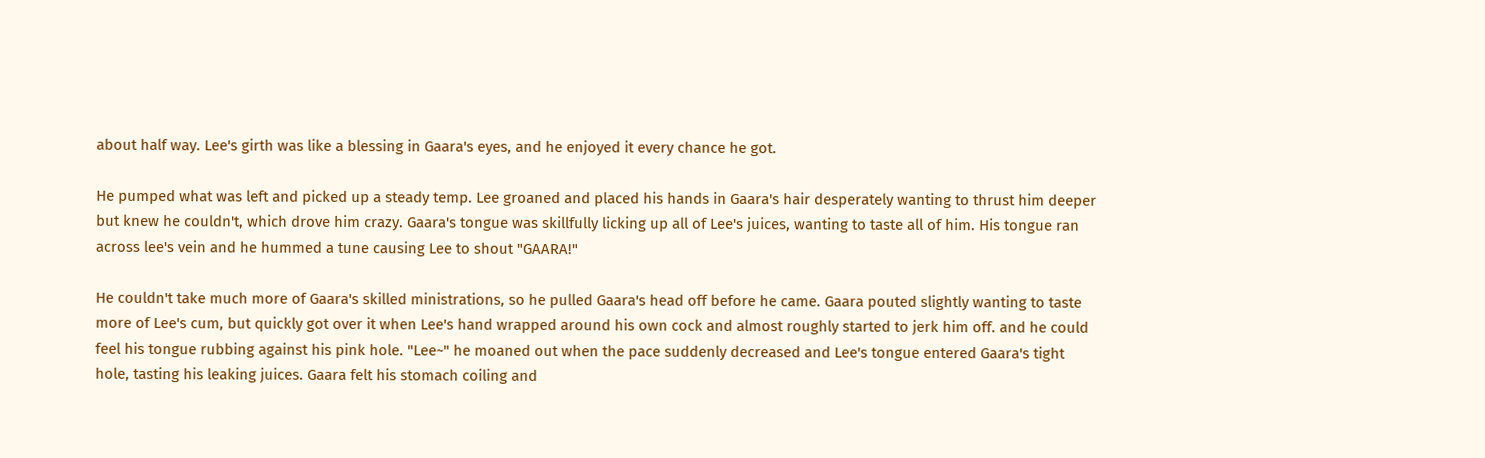about half way. Lee's girth was like a blessing in Gaara's eyes, and he enjoyed it every chance he got.

He pumped what was left and picked up a steady temp. Lee groaned and placed his hands in Gaara's hair desperately wanting to thrust him deeper but knew he couldn't, which drove him crazy. Gaara's tongue was skillfully licking up all of Lee's juices, wanting to taste all of him. His tongue ran across lee's vein and he hummed a tune causing Lee to shout "GAARA!"

He couldn't take much more of Gaara's skilled ministrations, so he pulled Gaara's head off before he came. Gaara pouted slightly wanting to taste more of Lee's cum, but quickly got over it when Lee's hand wrapped around his own cock and almost roughly started to jerk him off. and he could feel his tongue rubbing against his pink hole. "Lee~" he moaned out when the pace suddenly decreased and Lee's tongue entered Gaara's tight hole, tasting his leaking juices. Gaara felt his stomach coiling and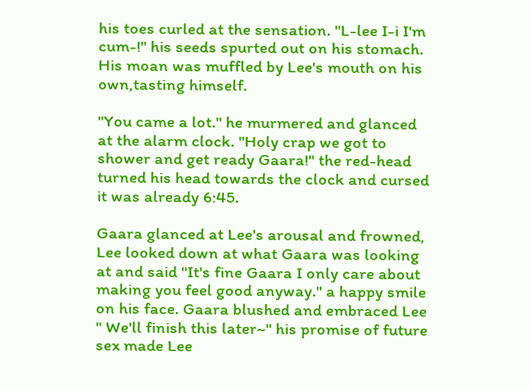his toes curled at the sensation. "L-lee I-i I'm cum-!" his seeds spurted out on his stomach. His moan was muffled by Lee's mouth on his own,tasting himself.

"You came a lot." he murmered and glanced at the alarm clock. "Holy crap we got to shower and get ready Gaara!" the red-head turned his head towards the clock and cursed it was already 6:45.

Gaara glanced at Lee's arousal and frowned, Lee looked down at what Gaara was looking at and said "It's fine Gaara I only care about making you feel good anyway." a happy smile on his face. Gaara blushed and embraced Lee " We'll finish this later~" his promise of future sex made Lee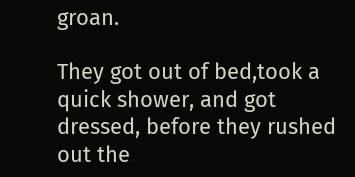groan.

They got out of bed,took a quick shower, and got dressed, before they rushed out the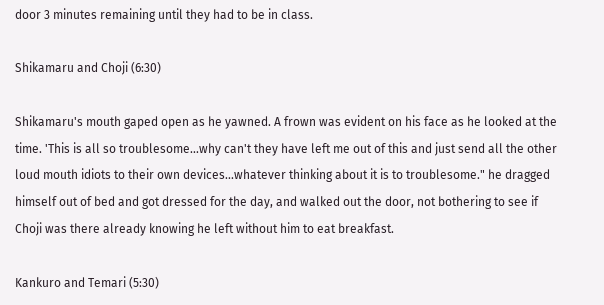door 3 minutes remaining until they had to be in class.

Shikamaru and Choji (6:30)

Shikamaru's mouth gaped open as he yawned. A frown was evident on his face as he looked at the time. 'This is all so troublesome...why can't they have left me out of this and just send all the other loud mouth idiots to their own devices...whatever thinking about it is to troublesome." he dragged himself out of bed and got dressed for the day, and walked out the door, not bothering to see if Choji was there already knowing he left without him to eat breakfast.

Kankuro and Temari (5:30)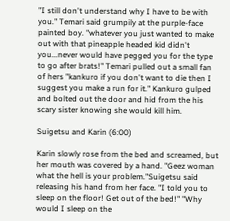"I still don't understand why I have to be with you." Temari said grumpily at the purple-face painted boy. "whatever you just wanted to make out with that pineapple headed kid didn't you...never would have pegged you for the type to go after brats!" Temari pulled out a small fan of hers "kankuro if you don't want to die then I suggest you make a run for it." Kankuro gulped and bolted out the door and hid from the his scary sister knowing she would kill him.

Suigetsu and Karin (6:00)

Karin slowly rose from the bed and screamed, but her mouth was covered by a hand. "Geez woman what the hell is your problem."Suigetsu said releasing his hand from her face. "I told you to sleep on the floor! Get out of the bed!" "Why would I sleep on the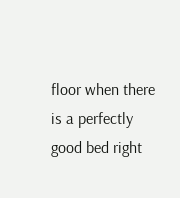floor when there is a perfectly good bed right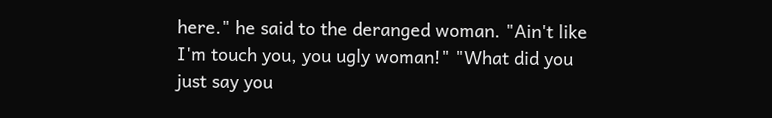here." he said to the deranged woman. "Ain't like I'm touch you, you ugly woman!" "What did you just say you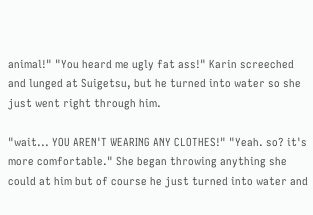animal!" "You heard me ugly fat ass!" Karin screeched and lunged at Suigetsu, but he turned into water so she just went right through him.

"wait... YOU AREN'T WEARING ANY CLOTHES!" "Yeah. so? it's more comfortable." She began throwing anything she could at him but of course he just turned into water and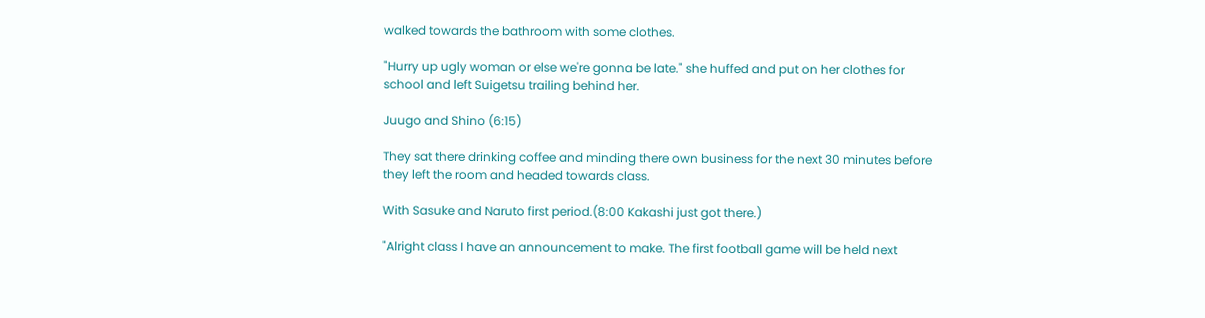walked towards the bathroom with some clothes.

"Hurry up ugly woman or else we're gonna be late." she huffed and put on her clothes for school and left Suigetsu trailing behind her.

Juugo and Shino (6:15)

They sat there drinking coffee and minding there own business for the next 30 minutes before they left the room and headed towards class.

With Sasuke and Naruto first period.(8:00 Kakashi just got there.)

"Alright class I have an announcement to make. The first football game will be held next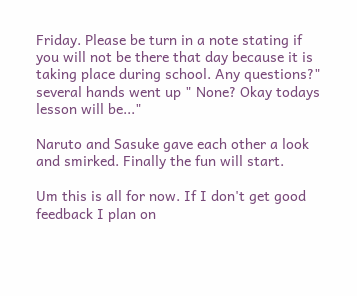Friday. Please be turn in a note stating if you will not be there that day because it is taking place during school. Any questions?" several hands went up " None? Okay todays lesson will be..."

Naruto and Sasuke gave each other a look and smirked. Finally the fun will start.

Um this is all for now. If I don't get good feedback I plan on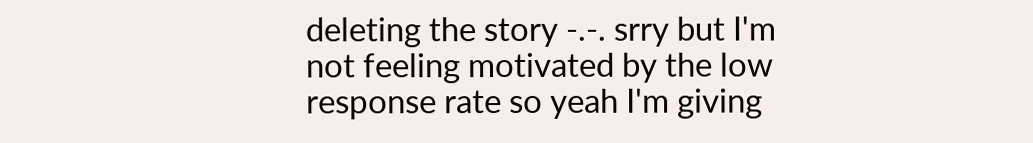deleting the story -.-. srry but I'm not feeling motivated by the low response rate so yeah I'm giving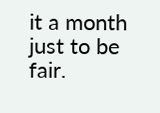it a month just to be fair.